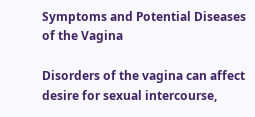Symptoms and Potential Diseases of the Vagina

Disorders of the vagina can affect desire for sexual intercourse,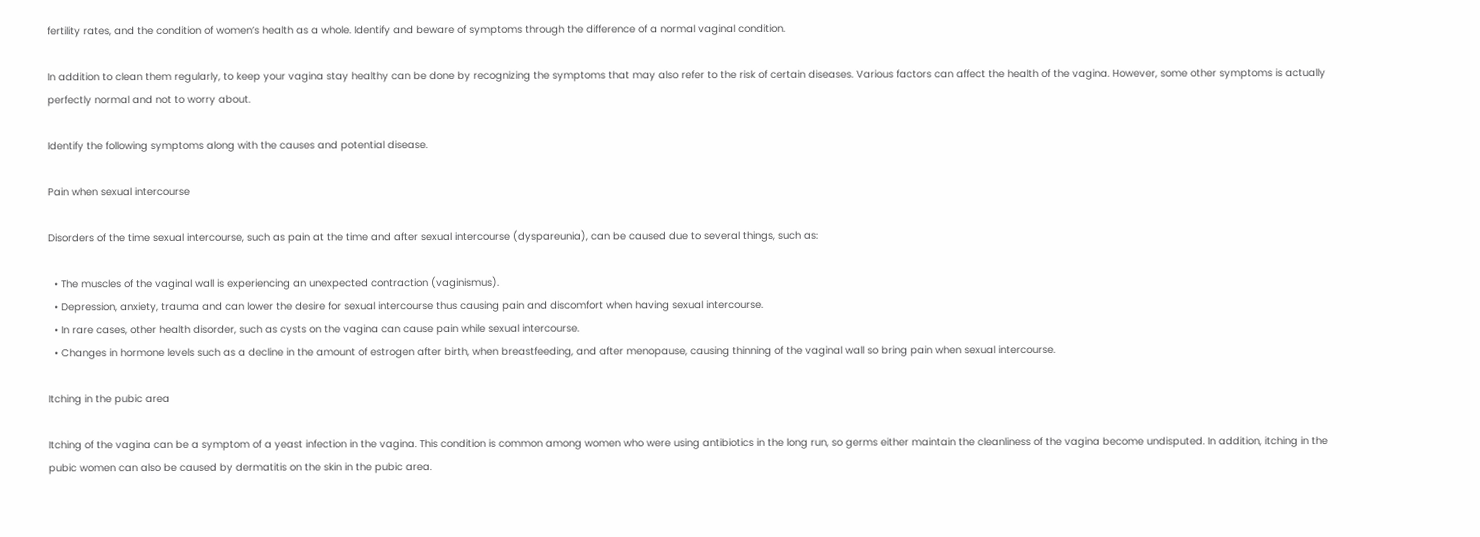fertility rates, and the condition of women’s health as a whole. Identify and beware of symptoms through the difference of a normal vaginal condition.

In addition to clean them regularly, to keep your vagina stay healthy can be done by recognizing the symptoms that may also refer to the risk of certain diseases. Various factors can affect the health of the vagina. However, some other symptoms is actually perfectly normal and not to worry about.

Identify the following symptoms along with the causes and potential disease.

Pain when sexual intercourse

Disorders of the time sexual intercourse, such as pain at the time and after sexual intercourse (dyspareunia), can be caused due to several things, such as:

  • The muscles of the vaginal wall is experiencing an unexpected contraction (vaginismus).
  • Depression, anxiety, trauma and can lower the desire for sexual intercourse thus causing pain and discomfort when having sexual intercourse.
  • In rare cases, other health disorder, such as cysts on the vagina can cause pain while sexual intercourse.
  • Changes in hormone levels such as a decline in the amount of estrogen after birth, when breastfeeding, and after menopause, causing thinning of the vaginal wall so bring pain when sexual intercourse.

Itching in the pubic area

Itching of the vagina can be a symptom of a yeast infection in the vagina. This condition is common among women who were using antibiotics in the long run, so germs either maintain the cleanliness of the vagina become undisputed. In addition, itching in the pubic women can also be caused by dermatitis on the skin in the pubic area.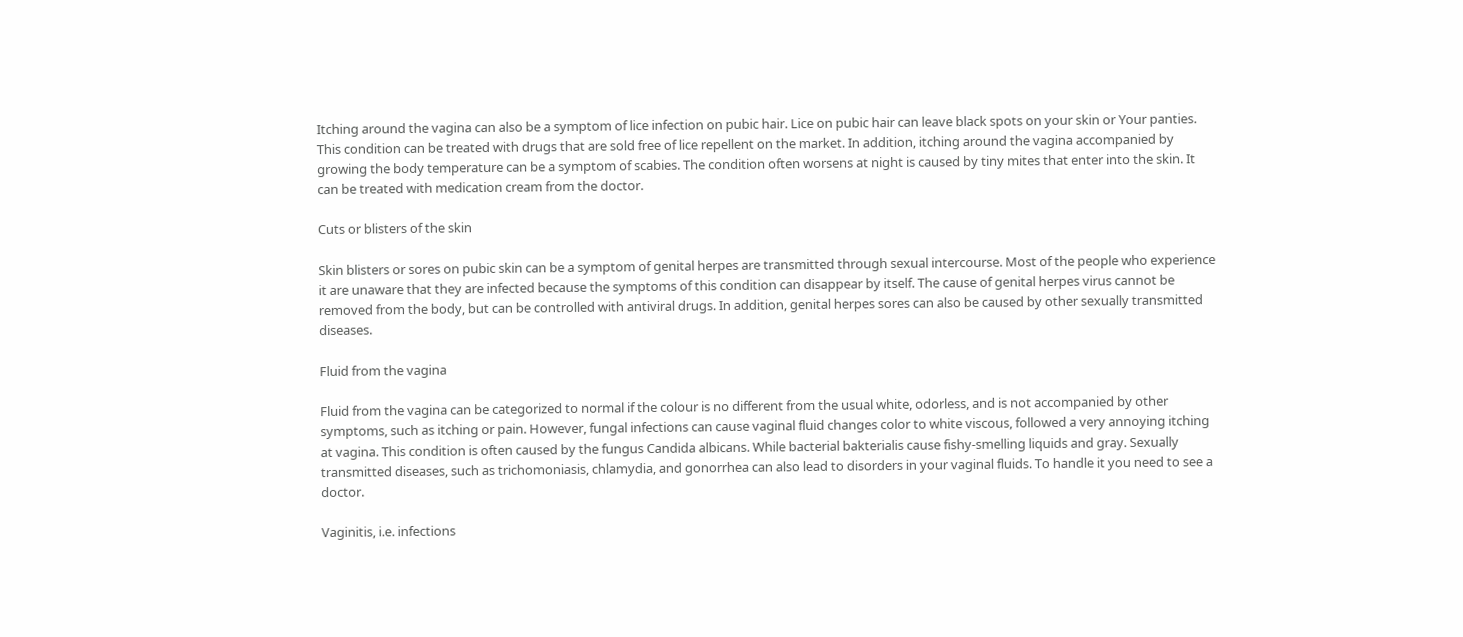Itching around the vagina can also be a symptom of lice infection on pubic hair. Lice on pubic hair can leave black spots on your skin or Your panties. This condition can be treated with drugs that are sold free of lice repellent on the market. In addition, itching around the vagina accompanied by growing the body temperature can be a symptom of scabies. The condition often worsens at night is caused by tiny mites that enter into the skin. It can be treated with medication cream from the doctor.

Cuts or blisters of the skin

Skin blisters or sores on pubic skin can be a symptom of genital herpes are transmitted through sexual intercourse. Most of the people who experience it are unaware that they are infected because the symptoms of this condition can disappear by itself. The cause of genital herpes virus cannot be removed from the body, but can be controlled with antiviral drugs. In addition, genital herpes sores can also be caused by other sexually transmitted diseases.

Fluid from the vagina

Fluid from the vagina can be categorized to normal if the colour is no different from the usual white, odorless, and is not accompanied by other symptoms, such as itching or pain. However, fungal infections can cause vaginal fluid changes color to white viscous, followed a very annoying itching at vagina. This condition is often caused by the fungus Candida albicans. While bacterial bakterialis cause fishy-smelling liquids and gray. Sexually transmitted diseases, such as trichomoniasis, chlamydia, and gonorrhea can also lead to disorders in your vaginal fluids. To handle it you need to see a doctor.

Vaginitis, i.e. infections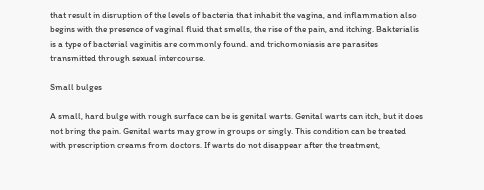that result in disruption of the levels of bacteria that inhabit the vagina, and inflammation also begins with the presence of vaginal fluid that smells, the rise of the pain, and itching. Bakterialis is a type of bacterial vaginitis are commonly found. and trichomoniasis are parasites transmitted through sexual intercourse.

Small bulges

A small, hard bulge with rough surface can be is genital warts. Genital warts can itch, but it does not bring the pain. Genital warts may grow in groups or singly. This condition can be treated with prescription creams from doctors. If warts do not disappear after the treatment,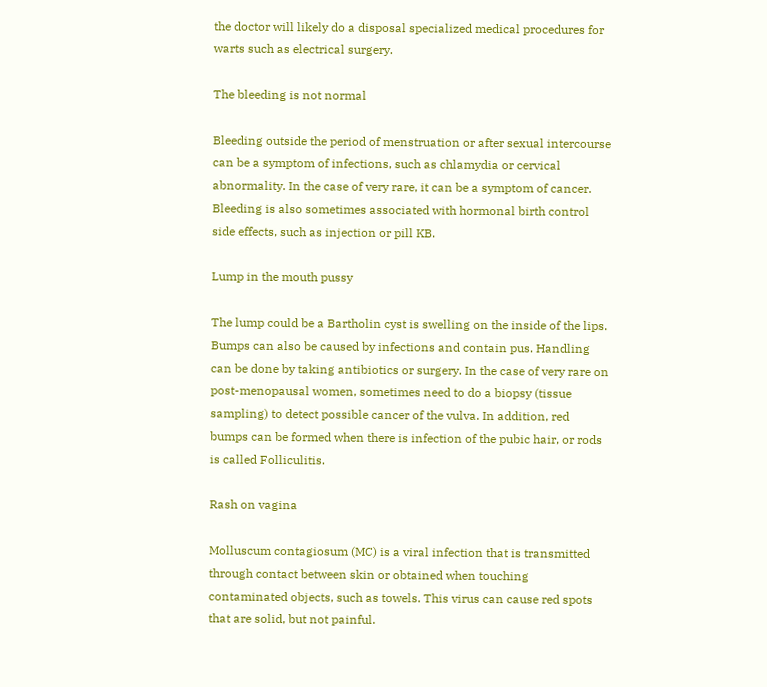the doctor will likely do a disposal specialized medical procedures for warts such as electrical surgery.

The bleeding is not normal

Bleeding outside the period of menstruation or after sexual intercourse can be a symptom of infections, such as chlamydia or cervical abnormality. In the case of very rare, it can be a symptom of cancer. Bleeding is also sometimes associated with hormonal birth control side effects, such as injection or pill KB.

Lump in the mouth pussy

The lump could be a Bartholin cyst is swelling on the inside of the lips. Bumps can also be caused by infections and contain pus. Handling can be done by taking antibiotics or surgery. In the case of very rare on post-menopausal women, sometimes need to do a biopsy (tissue sampling) to detect possible cancer of the vulva. In addition, red bumps can be formed when there is infection of the pubic hair, or rods is called Folliculitis.

Rash on vagina

Molluscum contagiosum (MC) is a viral infection that is transmitted through contact between skin or obtained when touching contaminated objects, such as towels. This virus can cause red spots that are solid, but not painful.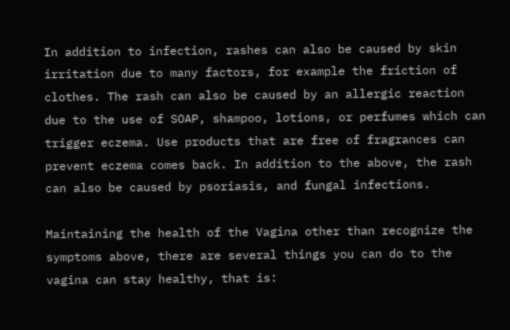In addition to infection, rashes can also be caused by skin irritation due to many factors, for example the friction of clothes. The rash can also be caused by an allergic reaction due to the use of SOAP, shampoo, lotions, or perfumes which can trigger eczema. Use products that are free of fragrances can prevent eczema comes back. In addition to the above, the rash can also be caused by psoriasis, and fungal infections.

Maintaining the health of the Vagina other than recognize the symptoms above, there are several things you can do to the vagina can stay healthy, that is: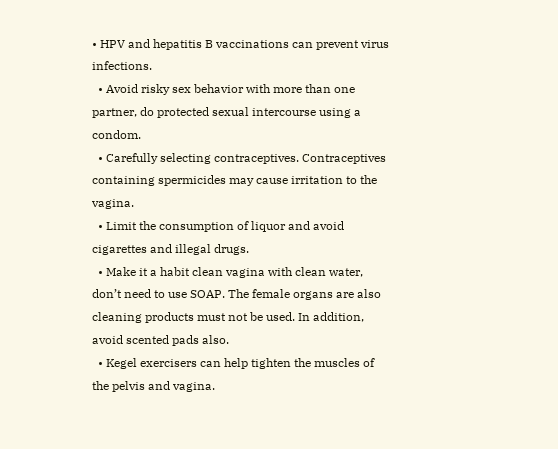• HPV and hepatitis B vaccinations can prevent virus infections.
  • Avoid risky sex behavior with more than one partner, do protected sexual intercourse using a condom.
  • Carefully selecting contraceptives. Contraceptives containing spermicides may cause irritation to the vagina.
  • Limit the consumption of liquor and avoid cigarettes and illegal drugs.
  • Make it a habit clean vagina with clean water, don’t need to use SOAP. The female organs are also cleaning products must not be used. In addition, avoid scented pads also.
  • Kegel exercisers can help tighten the muscles of the pelvis and vagina.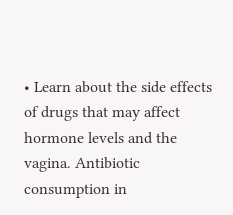• Learn about the side effects of drugs that may affect hormone levels and the vagina. Antibiotic consumption in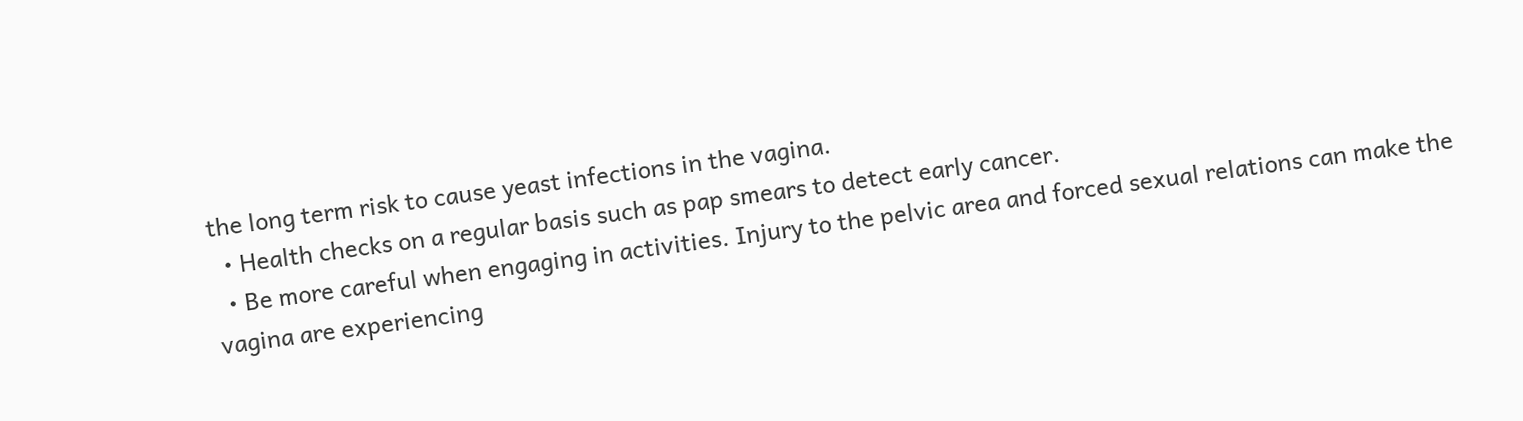the long term risk to cause yeast infections in the vagina.
  • Health checks on a regular basis such as pap smears to detect early cancer.
  • Be more careful when engaging in activities. Injury to the pelvic area and forced sexual relations can make the vagina are experiencing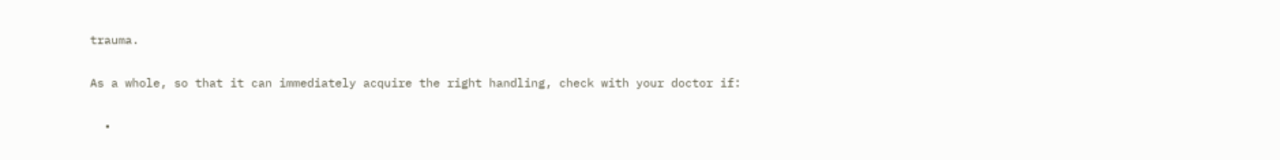trauma.

As a whole, so that it can immediately acquire the right handling, check with your doctor if:

  •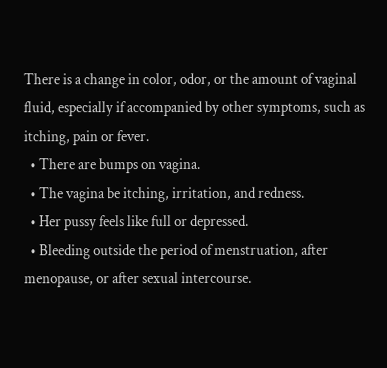There is a change in color, odor, or the amount of vaginal fluid, especially if accompanied by other symptoms, such as itching, pain or fever.
  • There are bumps on vagina.
  • The vagina be itching, irritation, and redness.
  • Her pussy feels like full or depressed.
  • Bleeding outside the period of menstruation, after menopause, or after sexual intercourse.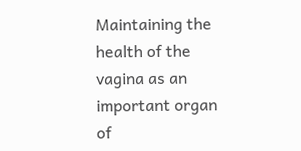Maintaining the health of the vagina as an important organ of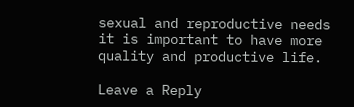sexual and reproductive needs it is important to have more quality and productive life.

Leave a Reply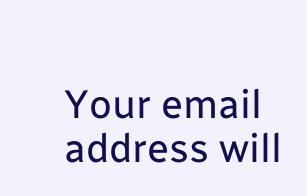Your email address will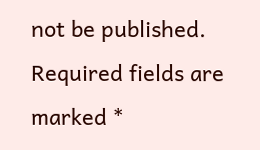not be published. Required fields are marked *